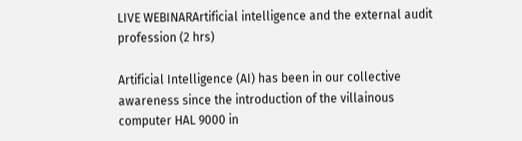LIVE WEBINARArtificial intelligence and the external audit profession (2 hrs)

Artificial Intelligence (AI) has been in our collective awareness since the introduction of the villainous computer HAL 9000 in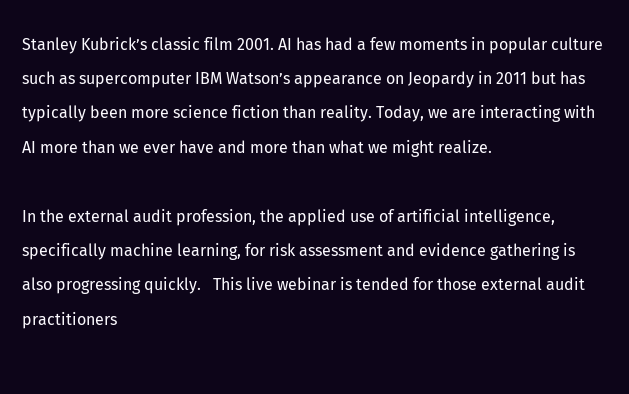Stanley Kubrick’s classic film 2001. AI has had a few moments in popular culture such as supercomputer IBM Watson’s appearance on Jeopardy in 2011 but has typically been more science fiction than reality. Today, we are interacting with AI more than we ever have and more than what we might realize.

In the external audit profession, the applied use of artificial intelligence, specifically machine learning, for risk assessment and evidence gathering is also progressing quickly.   This live webinar is tended for those external audit practitioners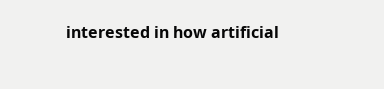interested in how artificial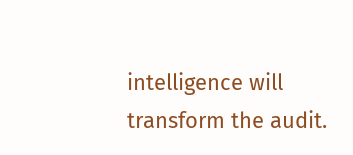intelligence will transform the audit.